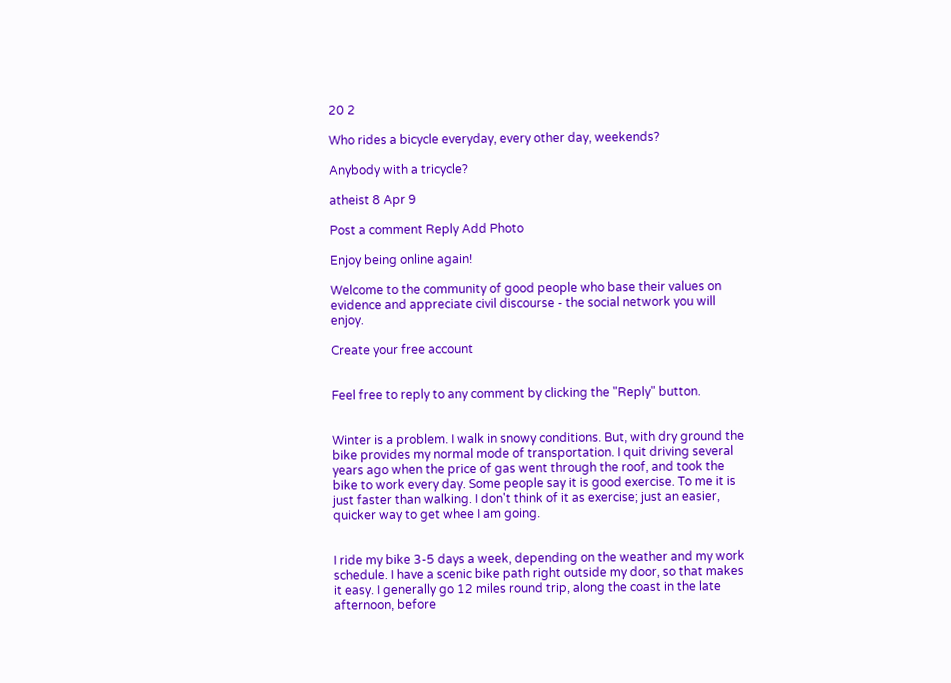20 2

Who rides a bicycle everyday, every other day, weekends?

Anybody with a tricycle?

atheist 8 Apr 9

Post a comment Reply Add Photo

Enjoy being online again!

Welcome to the community of good people who base their values on evidence and appreciate civil discourse - the social network you will enjoy.

Create your free account


Feel free to reply to any comment by clicking the "Reply" button.


Winter is a problem. I walk in snowy conditions. But, with dry ground the bike provides my normal mode of transportation. I quit driving several years ago when the price of gas went through the roof, and took the bike to work every day. Some people say it is good exercise. To me it is just faster than walking. I don't think of it as exercise; just an easier, quicker way to get whee I am going.


I ride my bike 3-5 days a week, depending on the weather and my work schedule. I have a scenic bike path right outside my door, so that makes it easy. I generally go 12 miles round trip, along the coast in the late afternoon, before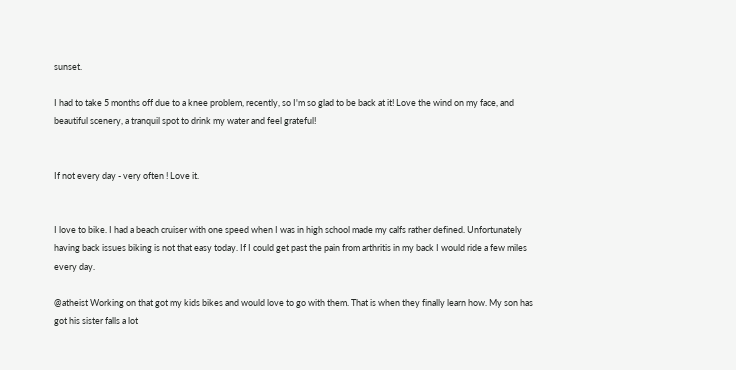sunset.

I had to take 5 months off due to a knee problem, recently, so I'm so glad to be back at it! Love the wind on my face, and beautiful scenery, a tranquil spot to drink my water and feel grateful!


If not every day - very often ! Love it.


I love to bike. I had a beach cruiser with one speed when I was in high school made my calfs rather defined. Unfortunately having back issues biking is not that easy today. If I could get past the pain from arthritis in my back I would ride a few miles every day.

@atheist Working on that got my kids bikes and would love to go with them. That is when they finally learn how. My son has got his sister falls a lot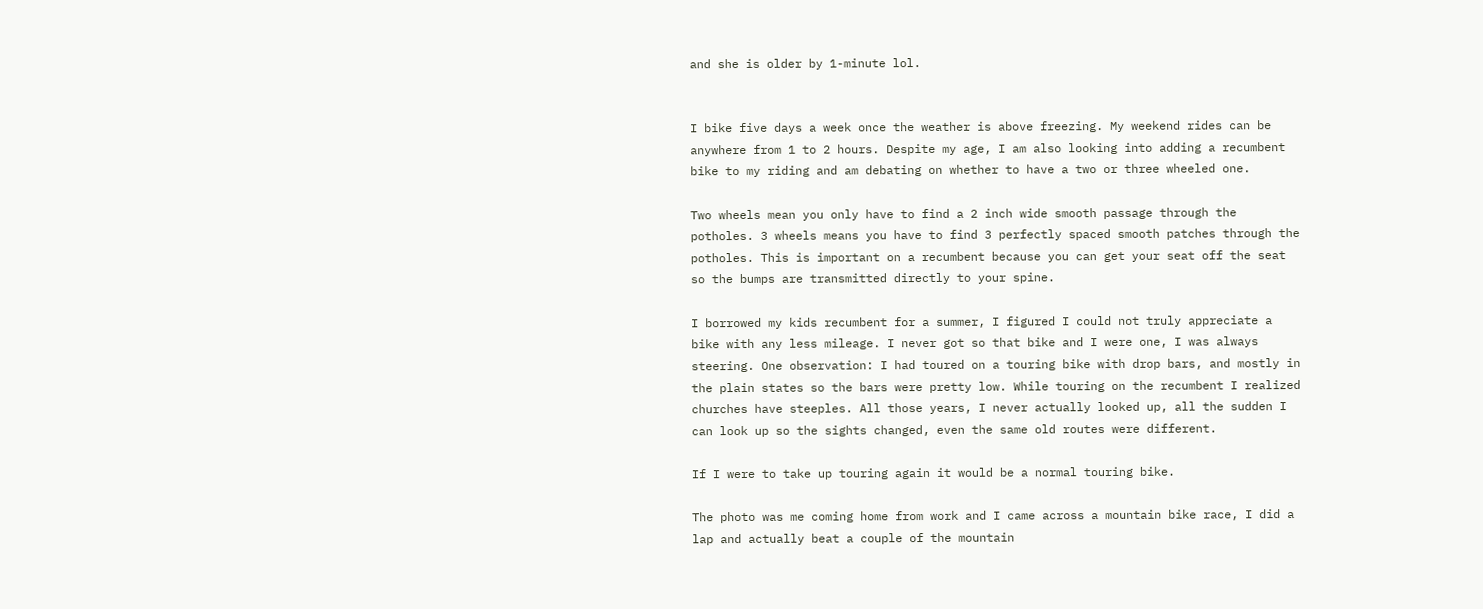and she is older by 1-minute lol.


I bike five days a week once the weather is above freezing. My weekend rides can be anywhere from 1 to 2 hours. Despite my age, I am also looking into adding a recumbent bike to my riding and am debating on whether to have a two or three wheeled one.

Two wheels mean you only have to find a 2 inch wide smooth passage through the potholes. 3 wheels means you have to find 3 perfectly spaced smooth patches through the potholes. This is important on a recumbent because you can get your seat off the seat so the bumps are transmitted directly to your spine.

I borrowed my kids recumbent for a summer, I figured I could not truly appreciate a bike with any less mileage. I never got so that bike and I were one, I was always steering. One observation: I had toured on a touring bike with drop bars, and mostly in the plain states so the bars were pretty low. While touring on the recumbent I realized churches have steeples. All those years, I never actually looked up, all the sudden I can look up so the sights changed, even the same old routes were different.

If I were to take up touring again it would be a normal touring bike.

The photo was me coming home from work and I came across a mountain bike race, I did a lap and actually beat a couple of the mountain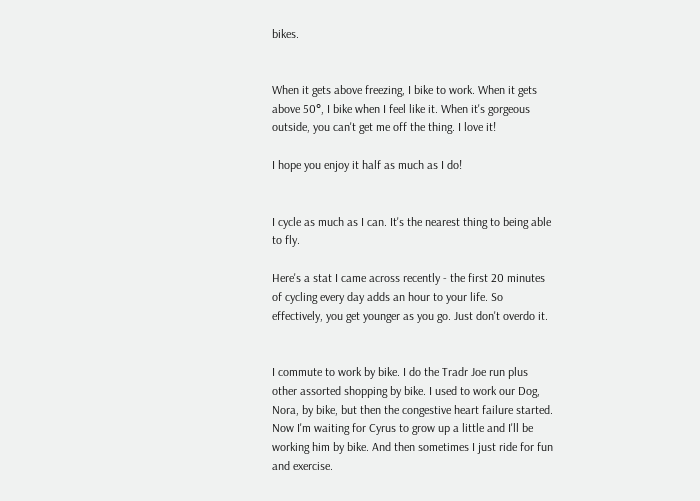bikes.


When it gets above freezing, I bike to work. When it gets above 50°, I bike when I feel like it. When it's gorgeous outside, you can't get me off the thing. I love it!

I hope you enjoy it half as much as I do!


I cycle as much as I can. It's the nearest thing to being able to fly.

Here's a stat I came across recently - the first 20 minutes of cycling every day adds an hour to your life. So effectively, you get younger as you go. Just don't overdo it.


I commute to work by bike. I do the Tradr Joe run plus other assorted shopping by bike. I used to work our Dog, Nora, by bike, but then the congestive heart failure started. Now I'm waiting for Cyrus to grow up a little and I'll be working him by bike. And then sometimes I just ride for fun and exercise.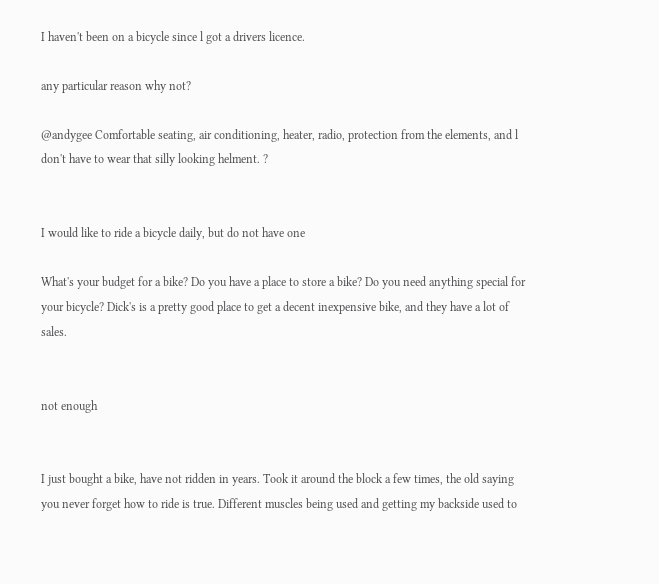I haven't been on a bicycle since l got a drivers licence.

any particular reason why not?

@andygee Comfortable seating, air conditioning, heater, radio, protection from the elements, and l don't have to wear that silly looking helment. ?


I would like to ride a bicycle daily, but do not have one

What's your budget for a bike? Do you have a place to store a bike? Do you need anything special for your bicycle? Dick's is a pretty good place to get a decent inexpensive bike, and they have a lot of sales.


not enough


I just bought a bike, have not ridden in years. Took it around the block a few times, the old saying you never forget how to ride is true. Different muscles being used and getting my backside used to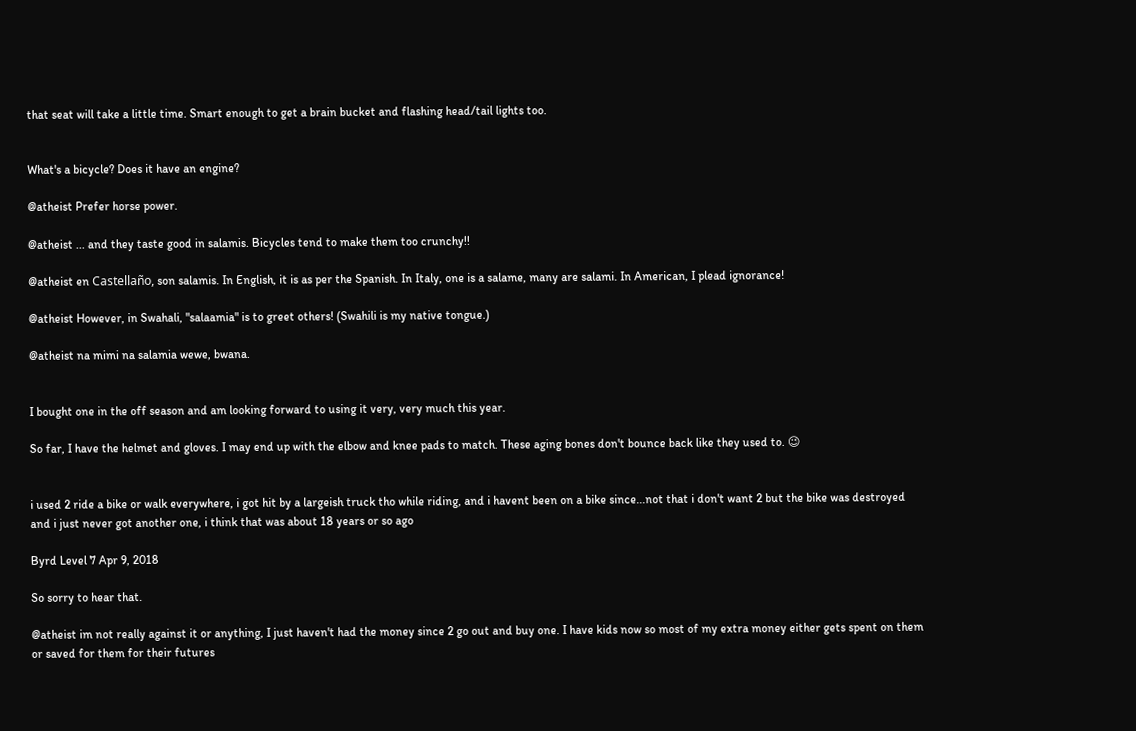that seat will take a little time. Smart enough to get a brain bucket and flashing head/tail lights too.


What's a bicycle? Does it have an engine?

@atheist Prefer horse power.

@atheist ... and they taste good in salamis. Bicycles tend to make them too crunchy!!

@atheist en Castellaño, son salamis. In English, it is as per the Spanish. In Italy, one is a salame, many are salami. In American, I plead ignorance!

@atheist However, in Swahali, "salaamia" is to greet others! (Swahili is my native tongue.)

@atheist na mimi na salamia wewe, bwana.


I bought one in the off season and am looking forward to using it very, very much this year.

So far, I have the helmet and gloves. I may end up with the elbow and knee pads to match. These aging bones don't bounce back like they used to. 😉


i used 2 ride a bike or walk everywhere, i got hit by a largeish truck tho while riding, and i havent been on a bike since...not that i don't want 2 but the bike was destroyed and i just never got another one, i think that was about 18 years or so ago

Byrd Level 7 Apr 9, 2018

So sorry to hear that.

@atheist im not really against it or anything, I just haven't had the money since 2 go out and buy one. I have kids now so most of my extra money either gets spent on them or saved for them for their futures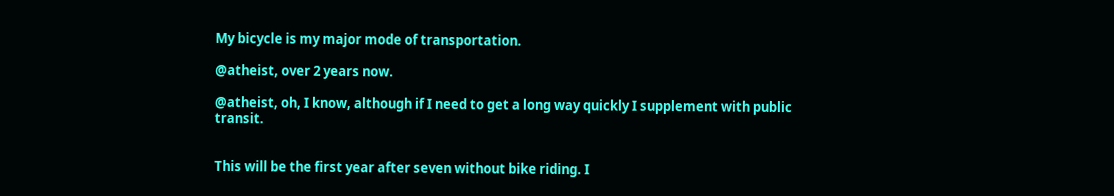My bicycle is my major mode of transportation.

@atheist, over 2 years now.

@atheist, oh, I know, although if I need to get a long way quickly I supplement with public transit.


This will be the first year after seven without bike riding. I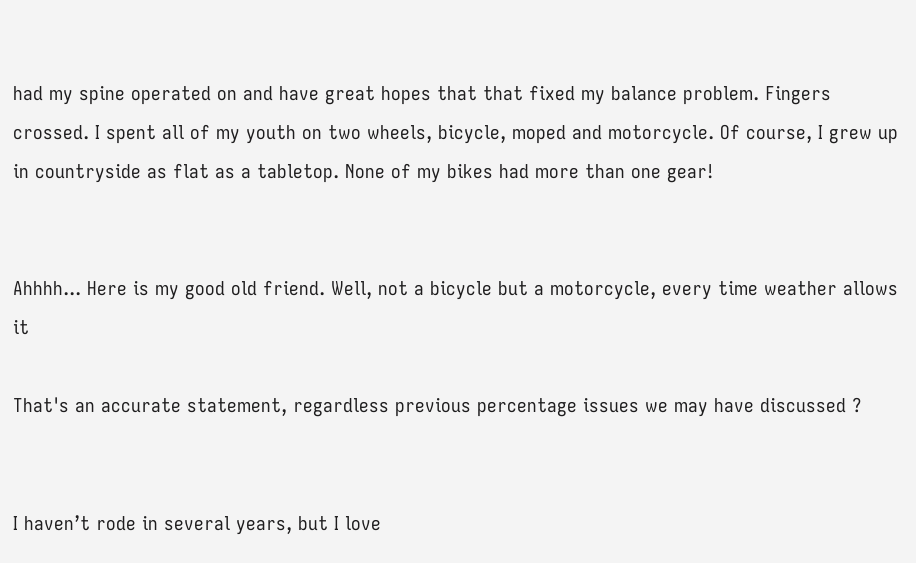had my spine operated on and have great hopes that that fixed my balance problem. Fingers crossed. I spent all of my youth on two wheels, bicycle, moped and motorcycle. Of course, I grew up in countryside as flat as a tabletop. None of my bikes had more than one gear!


Ahhhh... Here is my good old friend. Well, not a bicycle but a motorcycle, every time weather allows it

That's an accurate statement, regardless previous percentage issues we may have discussed ?


I haven’t rode in several years, but I love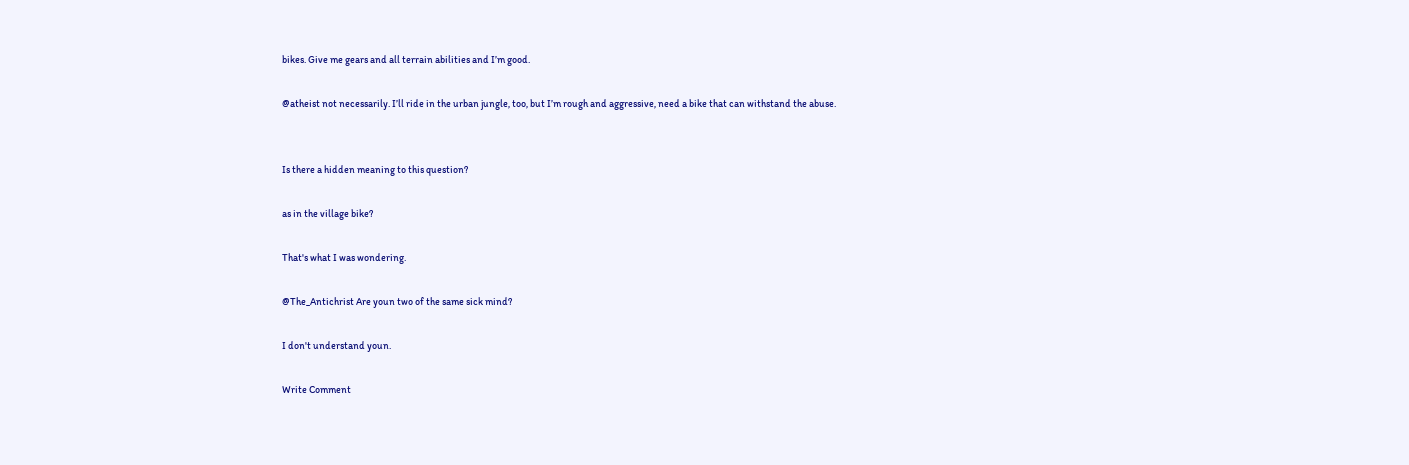bikes. Give me gears and all terrain abilities and I’m good.

@atheist not necessarily. I’ll ride in the urban jungle, too, but I’m rough and aggressive, need a bike that can withstand the abuse.


Is there a hidden meaning to this question?

as in the village bike?

That's what I was wondering.

@The_Antichrist Are youn two of the same sick mind?

I don't understand youn.

Write Comment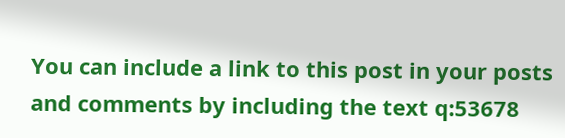You can include a link to this post in your posts and comments by including the text q:53678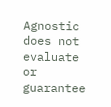Agnostic does not evaluate or guarantee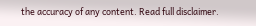the accuracy of any content. Read full disclaimer.